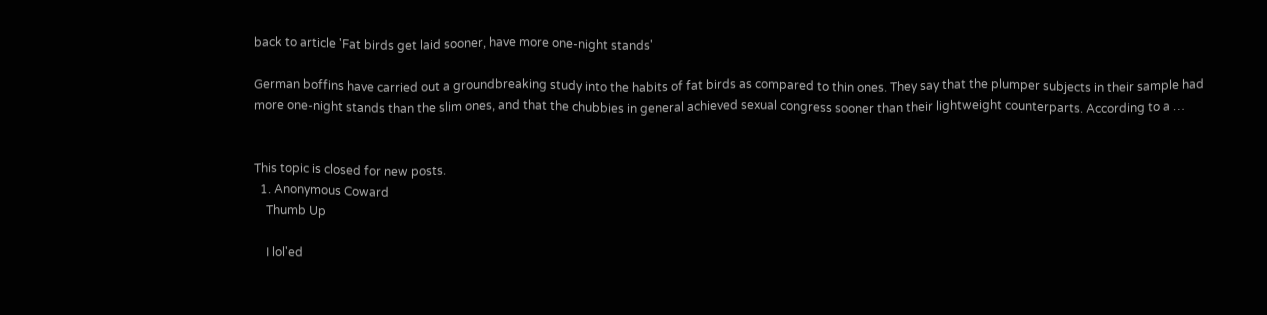back to article 'Fat birds get laid sooner, have more one-night stands'

German boffins have carried out a groundbreaking study into the habits of fat birds as compared to thin ones. They say that the plumper subjects in their sample had more one-night stands than the slim ones, and that the chubbies in general achieved sexual congress sooner than their lightweight counterparts. According to a …


This topic is closed for new posts.
  1. Anonymous Coward
    Thumb Up

    I lol'ed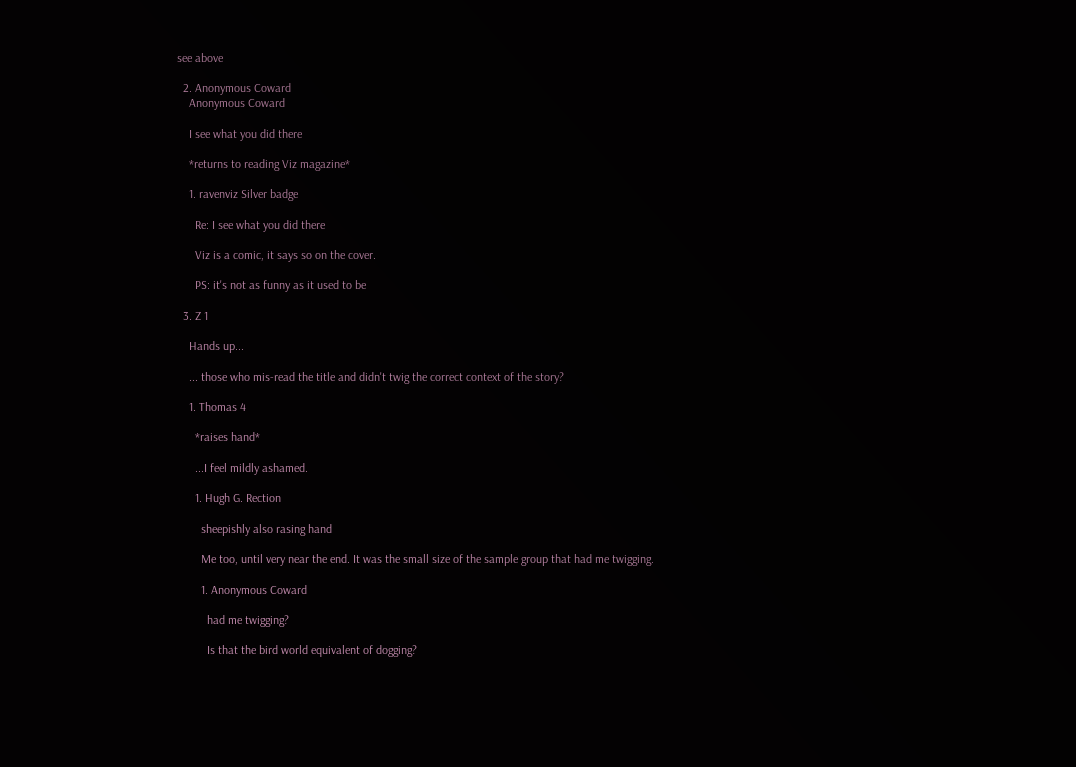see above

  2. Anonymous Coward
    Anonymous Coward

    I see what you did there

    *returns to reading Viz magazine*

    1. ravenviz Silver badge

      Re: I see what you did there

      Viz is a comic, it says so on the cover.

      PS: it's not as funny as it used to be

  3. Z 1

    Hands up...

    ... those who mis-read the title and didn't twig the correct context of the story?

    1. Thomas 4

      *raises hand*

      ...I feel mildly ashamed.

      1. Hugh G. Rection

        sheepishly also rasing hand

        Me too, until very near the end. It was the small size of the sample group that had me twigging.

        1. Anonymous Coward

          had me twigging?

          Is that the bird world equivalent of dogging?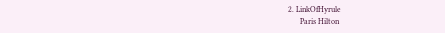2. LinkOfHyrule
      Paris Hilton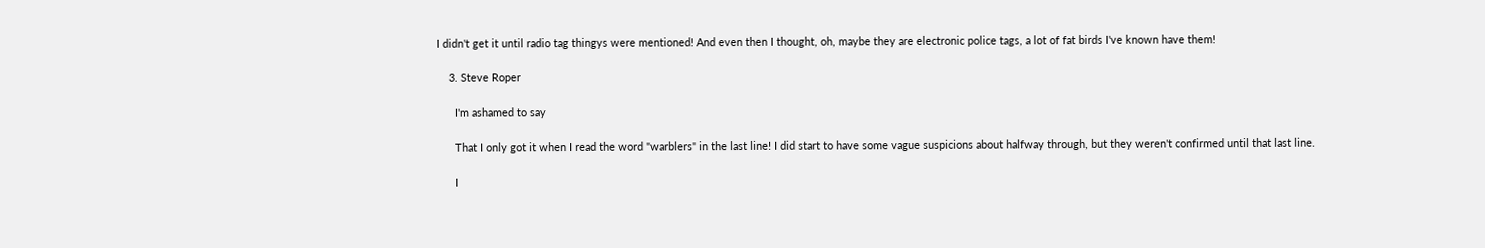I didn't get it until radio tag thingys were mentioned! And even then I thought, oh, maybe they are electronic police tags, a lot of fat birds I've known have them!

    3. Steve Roper

      I'm ashamed to say

      That I only got it when I read the word "warblers" in the last line! I did start to have some vague suspicions about halfway through, but they weren't confirmed until that last line.

      I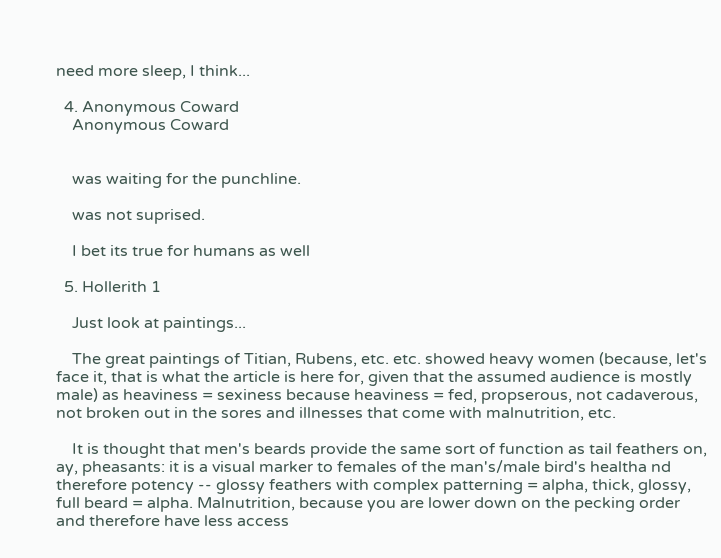need more sleep, I think...

  4. Anonymous Coward
    Anonymous Coward


    was waiting for the punchline.

    was not suprised.

    I bet its true for humans as well

  5. Hollerith 1

    Just look at paintings...

    The great paintings of Titian, Rubens, etc. etc. showed heavy women (because, let's face it, that is what the article is here for, given that the assumed audience is mostly male) as heaviness = sexiness because heaviness = fed, propserous, not cadaverous, not broken out in the sores and illnesses that come with malnutrition, etc.

    It is thought that men's beards provide the same sort of function as tail feathers on, ay, pheasants: it is a visual marker to females of the man's/male bird's healtha nd therefore potency -- glossy feathers with complex patterning = alpha, thick, glossy, full beard = alpha. Malnutrition, because you are lower down on the pecking order and therefore have less access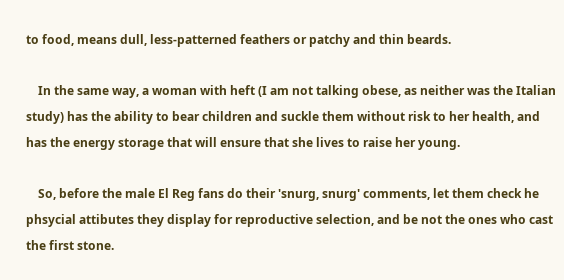to food, means dull, less-patterned feathers or patchy and thin beards.

    In the same way, a woman with heft (I am not talking obese, as neither was the Italian study) has the ability to bear children and suckle them without risk to her health, and has the energy storage that will ensure that she lives to raise her young.

    So, before the male El Reg fans do their 'snurg, snurg' comments, let them check he phsycial attibutes they display for reproductive selection, and be not the ones who cast the first stone.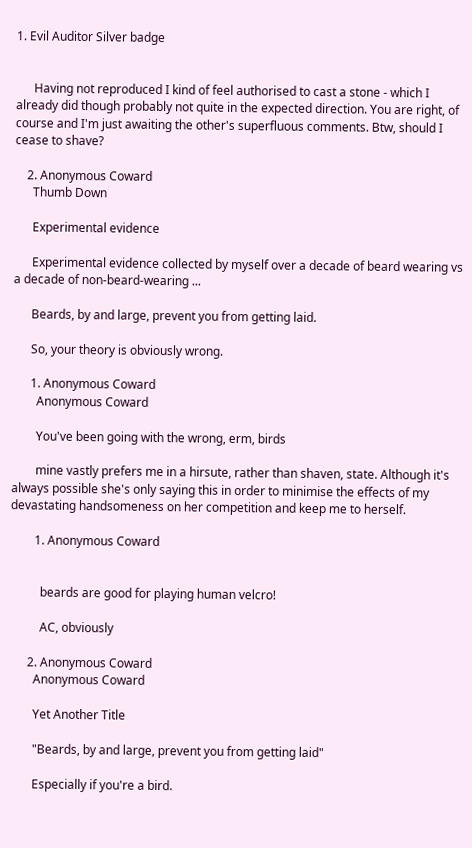1. Evil Auditor Silver badge


      Having not reproduced I kind of feel authorised to cast a stone - which I already did though probably not quite in the expected direction. You are right, of course and I'm just awaiting the other's superfluous comments. Btw, should I cease to shave?

    2. Anonymous Coward
      Thumb Down

      Experimental evidence

      Experimental evidence collected by myself over a decade of beard wearing vs a decade of non-beard-wearing ...

      Beards, by and large, prevent you from getting laid.

      So, your theory is obviously wrong.

      1. Anonymous Coward
        Anonymous Coward

        You've been going with the wrong, erm, birds

        mine vastly prefers me in a hirsute, rather than shaven, state. Although it's always possible she's only saying this in order to minimise the effects of my devastating handsomeness on her competition and keep me to herself.

        1. Anonymous Coward


          beards are good for playing human velcro!

          AC, obviously

      2. Anonymous Coward
        Anonymous Coward

        Yet Another Title

        "Beards, by and large, prevent you from getting laid"

        Especially if you're a bird.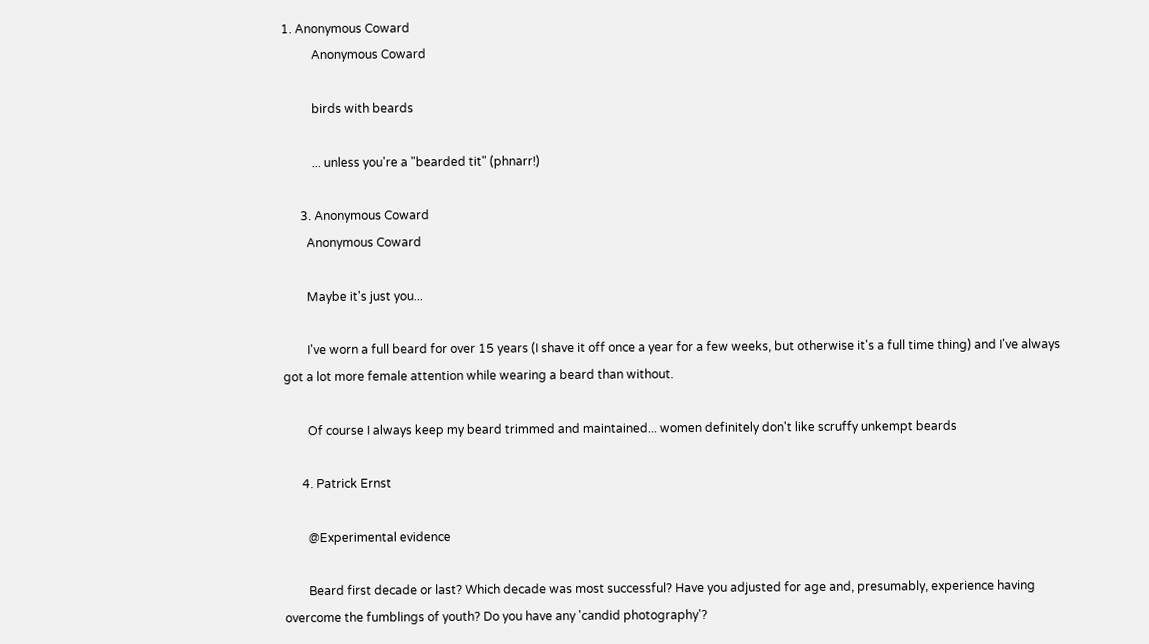1. Anonymous Coward
          Anonymous Coward

          birds with beards

          ... unless you're a "bearded tit" (phnarr!)

      3. Anonymous Coward
        Anonymous Coward

        Maybe it's just you...

        I've worn a full beard for over 15 years (I shave it off once a year for a few weeks, but otherwise it's a full time thing) and I've always got a lot more female attention while wearing a beard than without.

        Of course I always keep my beard trimmed and maintained... women definitely don't like scruffy unkempt beards

      4. Patrick Ernst

        @Experimental evidence

        Beard first decade or last? Which decade was most successful? Have you adjusted for age and, presumably, experience having overcome the fumblings of youth? Do you have any 'candid photography'?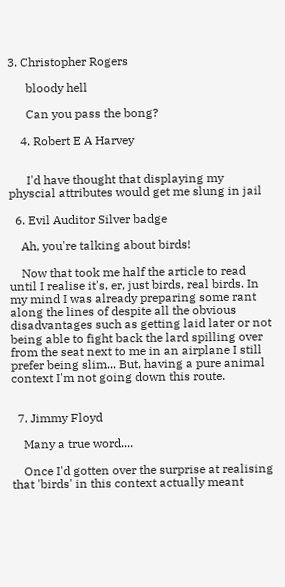3. Christopher Rogers

      bloody hell

      Can you pass the bong?

    4. Robert E A Harvey


      I'd have thought that displaying my physcial attributes would get me slung in jail

  6. Evil Auditor Silver badge

    Ah, you're talking about birds!

    Now that took me half the article to read until I realise it's, er, just birds, real birds. In my mind I was already preparing some rant along the lines of despite all the obvious disadvantages such as getting laid later or not being able to fight back the lard spilling over from the seat next to me in an airplane I still prefer being slim... But, having a pure animal context I'm not going down this route.


  7. Jimmy Floyd

    Many a true word....

    Once I'd gotten over the surprise at realising that 'birds' in this context actually meant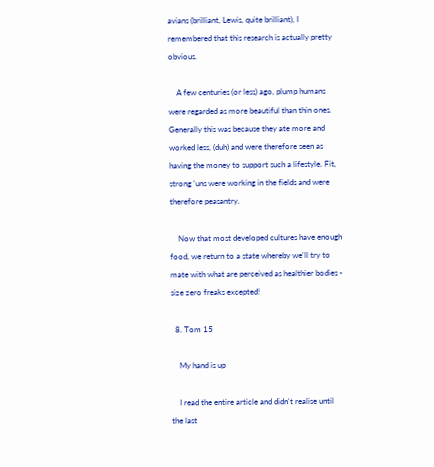avians (brilliant, Lewis, quite brilliant), I remembered that this research is actually pretty obvious.

    A few centuries (or less) ago, plump humans were regarded as more beautiful than thin ones. Generally this was because they ate more and worked less, (duh) and were therefore seen as having the money to support such a lifestyle. Fit, strong 'uns were working in the fields and were therefore peasantry.

    Now that most developed cultures have enough food, we return to a state whereby we'll try to mate with what are perceived as healthier bodies - size zero freaks excepted!

  8. Tom 15

    My hand is up

    I read the entire article and didn't realise until the last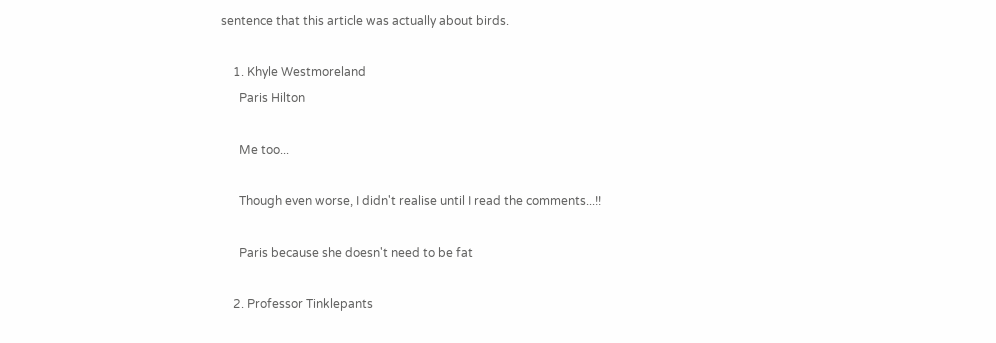sentence that this article was actually about birds.

    1. Khyle Westmoreland
      Paris Hilton

      Me too...

      Though even worse, I didn't realise until I read the comments...!!

      Paris because she doesn't need to be fat

    2. Professor Tinklepants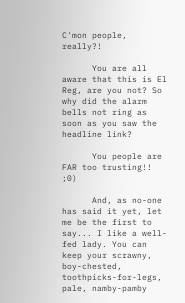C'mon people, really?!

      You are all aware that this is El Reg, are you not? So why did the alarm bells not ring as soon as you saw the headline link?

      You people are FAR too trusting!! ;0)

      And, as no-one has said it yet, let me be the first to say... I like a well-fed lady. You can keep your scrawny, boy-chested, toothpicks-for-legs, pale, namby-pamby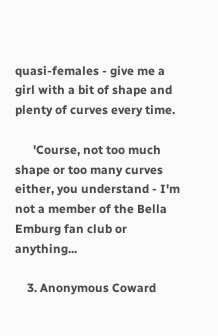quasi-females - give me a girl with a bit of shape and plenty of curves every time.

      'Course, not too much shape or too many curves either, you understand - I'm not a member of the Bella Emburg fan club or anything...

    3. Anonymous Coward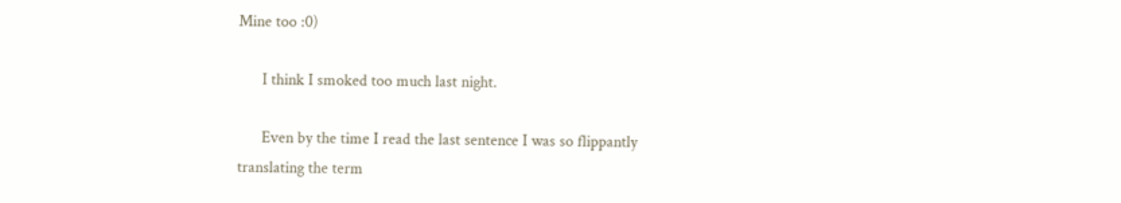Mine too :0)

      I think I smoked too much last night.

      Even by the time I read the last sentence I was so flippantly translating the term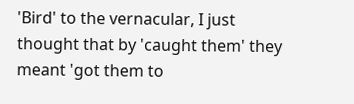'Bird' to the vernacular, I just thought that by 'caught them' they meant 'got them to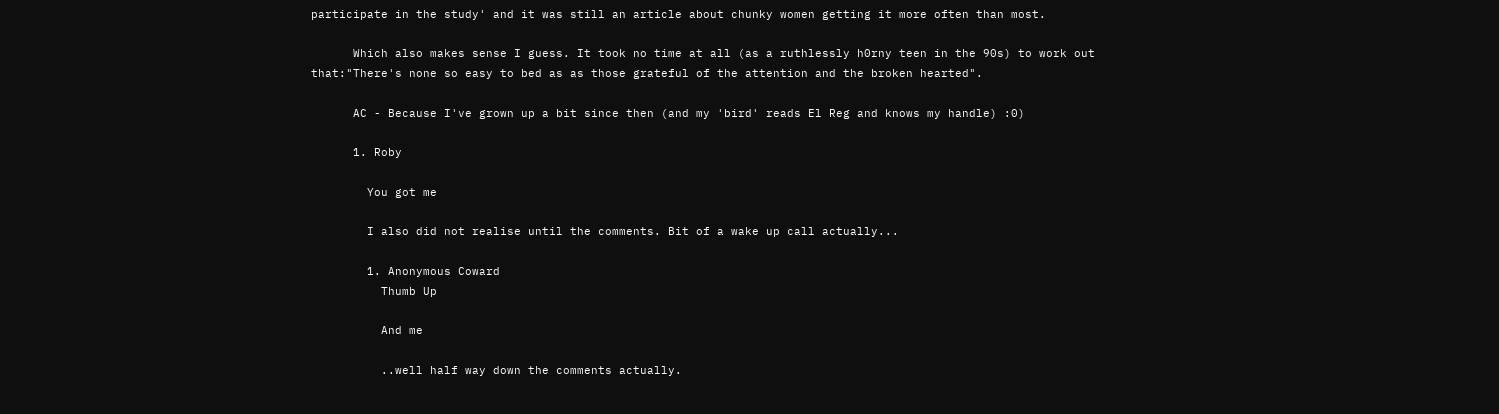participate in the study' and it was still an article about chunky women getting it more often than most.

      Which also makes sense I guess. It took no time at all (as a ruthlessly h0rny teen in the 90s) to work out that:"There's none so easy to bed as as those grateful of the attention and the broken hearted".

      AC - Because I've grown up a bit since then (and my 'bird' reads El Reg and knows my handle) :0)

      1. Roby

        You got me

        I also did not realise until the comments. Bit of a wake up call actually...

        1. Anonymous Coward
          Thumb Up

          And me

          ..well half way down the comments actually.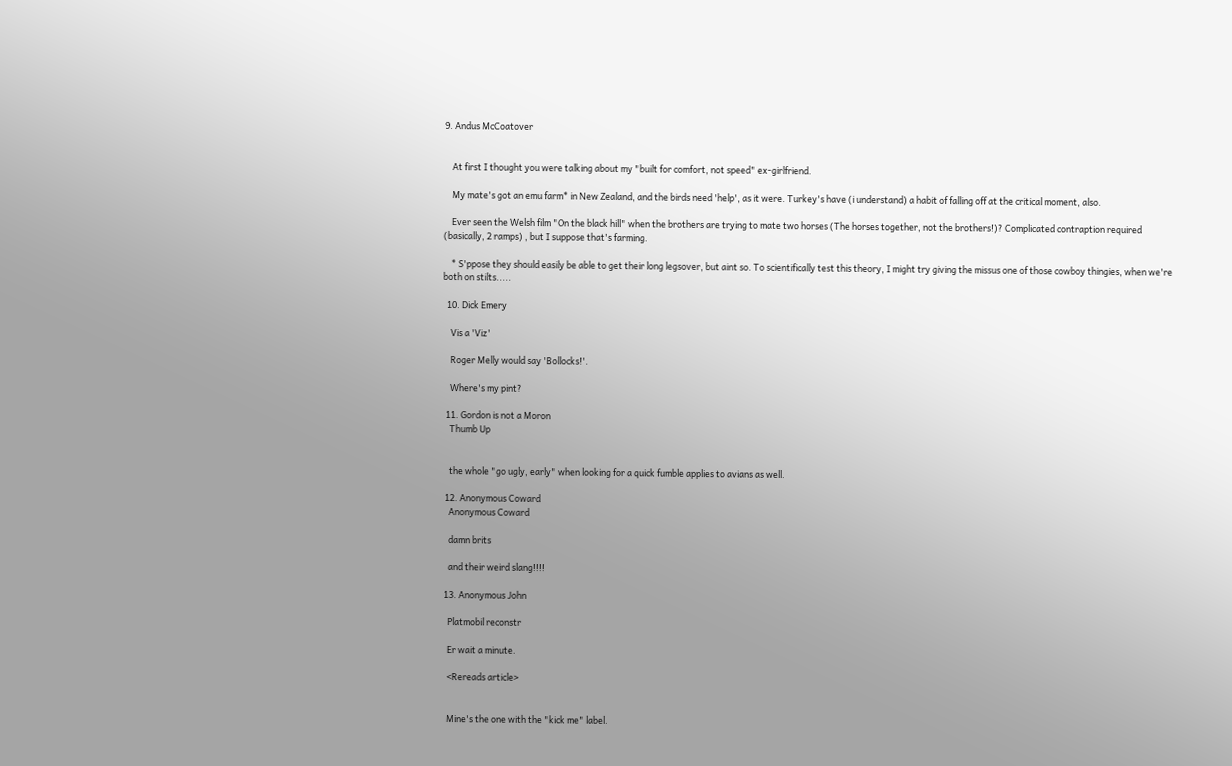9. Andus McCoatover


    At first I thought you were talking about my "built for comfort, not speed" ex-girlfriend.

    My mate's got an emu farm* in New Zealand, and the birds need 'help', as it were. Turkey's have (i understand) a habit of falling off at the critical moment, also.

    Ever seen the Welsh film "On the black hill" when the brothers are trying to mate two horses (The horses together, not the brothers!)? Complicated contraption required (basically, 2 ramps) , but I suppose that's farming.

    * S'ppose they should easily be able to get their long legsover, but aint so. To scientifically test this theory, I might try giving the missus one of those cowboy thingies, when we're both on stilts.....

  10. Dick Emery

    Vis a 'Viz'

    Roger Melly would say 'Bollocks!'.

    Where's my pint?

  11. Gordon is not a Moron
    Thumb Up


    the whole "go ugly, early" when looking for a quick fumble applies to avians as well.

  12. Anonymous Coward
    Anonymous Coward

    damn brits

    and their weird slang!!!!

  13. Anonymous John

    Platmobil reconstr

    Er wait a minute.

    <Rereads article>


    Mine's the one with the "kick me" label.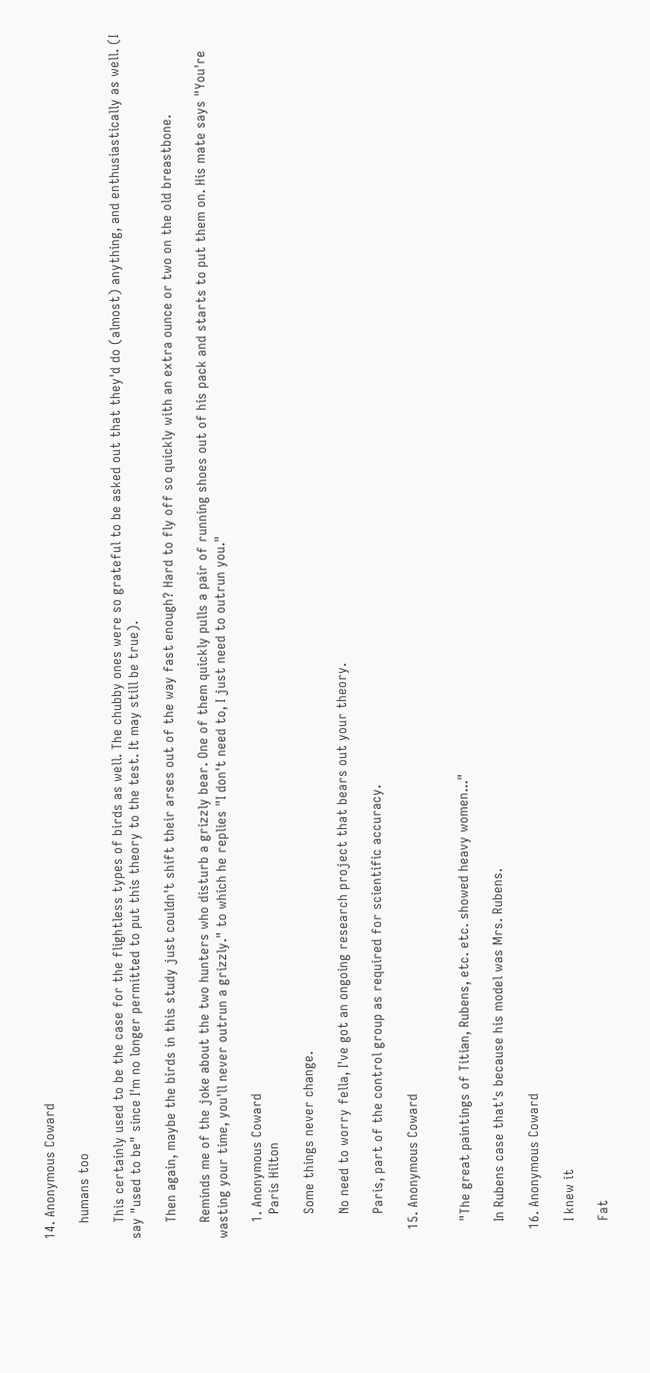14. Anonymous Coward

    humans too

    This certainly used to be the case for the flightless types of birds as well. The chubby ones were so grateful to be asked out that they'd do (almost) anything, and enthusiastically as well. (I say "used to be" since I'm no longer permitted to put this theory to the test. It may still be true).

    Then again, maybe the birds in this study just couldn't shift their arses out of the way fast enough? Hard to fly off so quickly with an extra ounce or two on the old breastbone.

    Reminds me of the joke about the two hunters who disturb a grizzly bear. One of them quickly pulls a pair of running shoes out of his pack and starts to put them on. His mate says "You're wasting your time, you'll never outrun a grizzly." to which he replies "I don't need to, I just need to outrun you."

    1. Anonymous Coward
      Paris Hilton

      Some things never change.

      No need to worry fella, I've got an ongoing research project that bears out your theory.

      Paris, part of the control group as required for scientific accuracy.

  15. Anonymous Coward


    "The great paintings of Titian, Rubens, etc. etc. showed heavy women..."

    In Rubens case that's because his model was Mrs. Rubens.

  16. Anonymous Coward

    I knew it

    Fat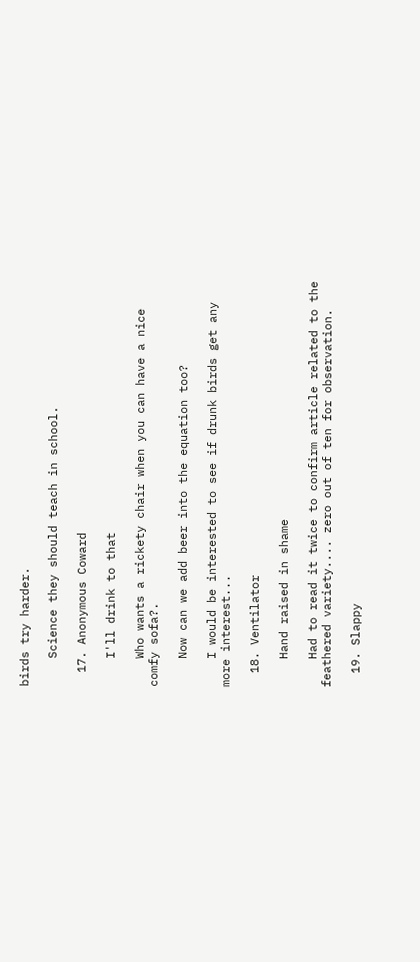birds try harder.

    Science they should teach in school.

  17. Anonymous Coward

    I'll drink to that

    Who wants a rickety chair when you can have a nice comfy sofa?.

    Now can we add beer into the equation too?

    I would be interested to see if drunk birds get any more interest...

  18. Ventilator

    Hand raised in shame

    Had to read it twice to confirm article related to the feathered variety.... zero out of ten for observation.

  19. Slappy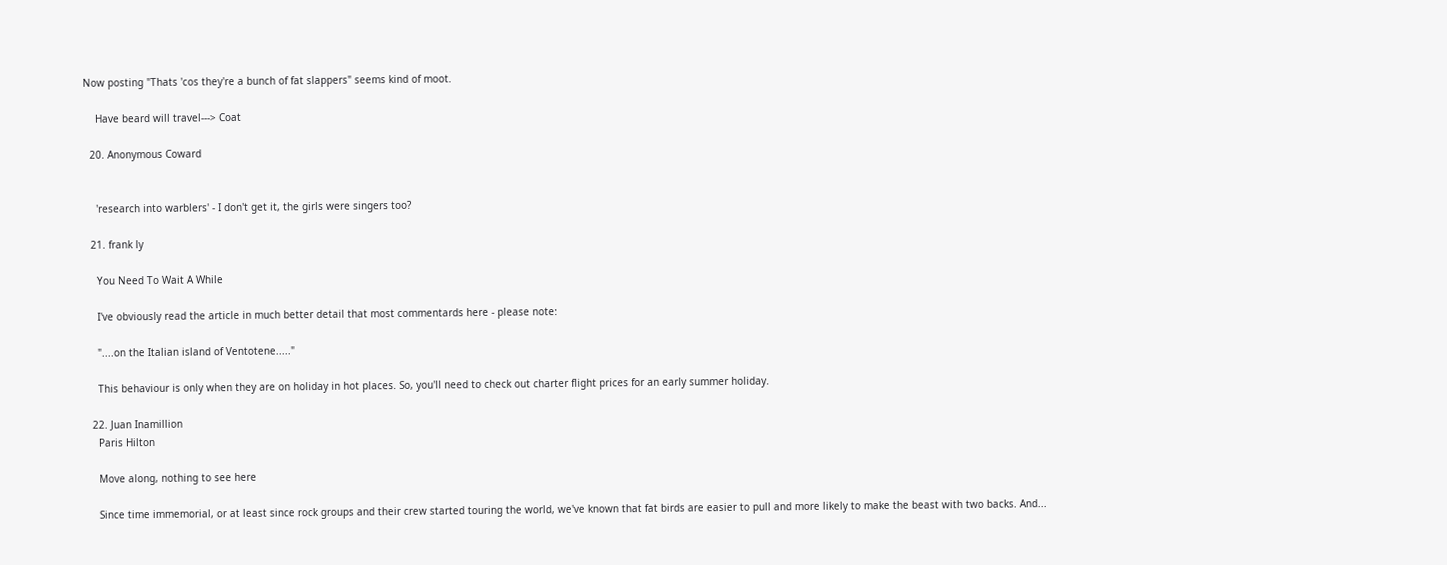Now posting "Thats 'cos they're a bunch of fat slappers" seems kind of moot.

    Have beard will travel---> Coat

  20. Anonymous Coward


    'research into warblers' - I don't get it, the girls were singers too?

  21. frank ly

    You Need To Wait A While

    I've obviously read the article in much better detail that most commentards here - please note:

    "....on the Italian island of Ventotene....."

    This behaviour is only when they are on holiday in hot places. So, you'll need to check out charter flight prices for an early summer holiday.

  22. Juan Inamillion
    Paris Hilton

    Move along, nothing to see here

    Since time immemorial, or at least since rock groups and their crew started touring the world, we've known that fat birds are easier to pull and more likely to make the beast with two backs. And...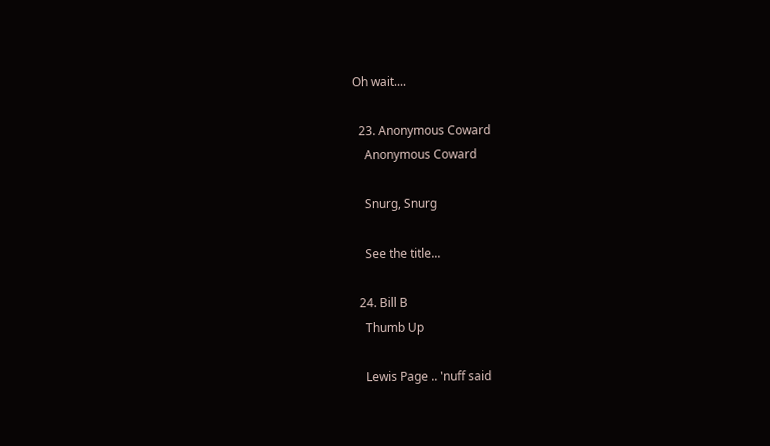Oh wait....

  23. Anonymous Coward
    Anonymous Coward

    Snurg, Snurg

    See the title...

  24. Bill B
    Thumb Up

    Lewis Page .. 'nuff said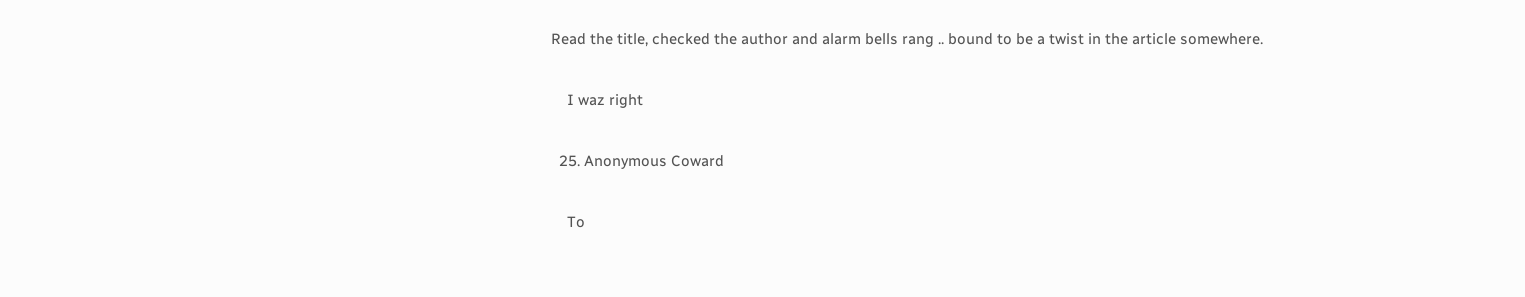Read the title, checked the author and alarm bells rang .. bound to be a twist in the article somewhere.

    I waz right

  25. Anonymous Coward

    To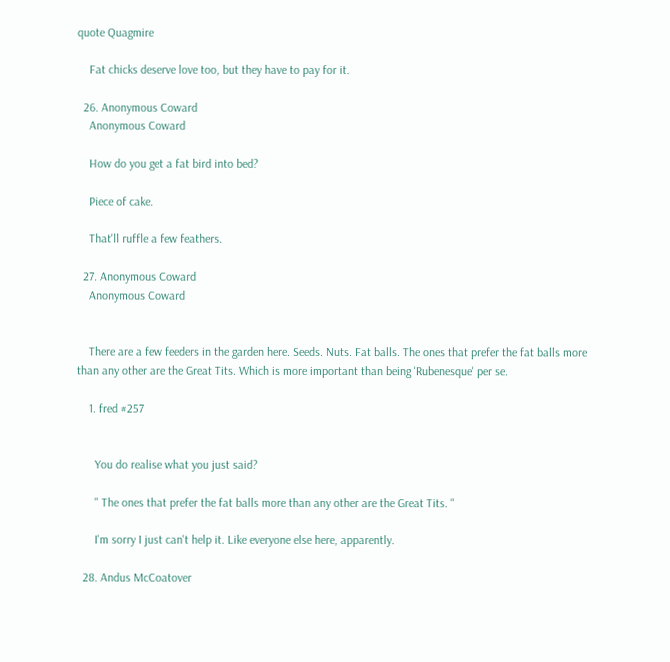quote Quagmire

    Fat chicks deserve love too, but they have to pay for it.

  26. Anonymous Coward
    Anonymous Coward

    How do you get a fat bird into bed?

    Piece of cake.

    That'll ruffle a few feathers.

  27. Anonymous Coward
    Anonymous Coward


    There are a few feeders in the garden here. Seeds. Nuts. Fat balls. The ones that prefer the fat balls more than any other are the Great Tits. Which is more important than being 'Rubenesque' per se.

    1. fred #257


      You do realise what you just said?

      " The ones that prefer the fat balls more than any other are the Great Tits. "

      I'm sorry I just can't help it. Like everyone else here, apparently.

  28. Andus McCoatover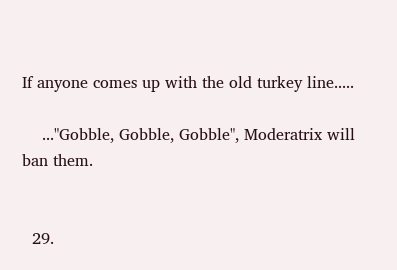If anyone comes up with the old turkey line.....

    ..."Gobble, Gobble, Gobble", Moderatrix will ban them.


  29.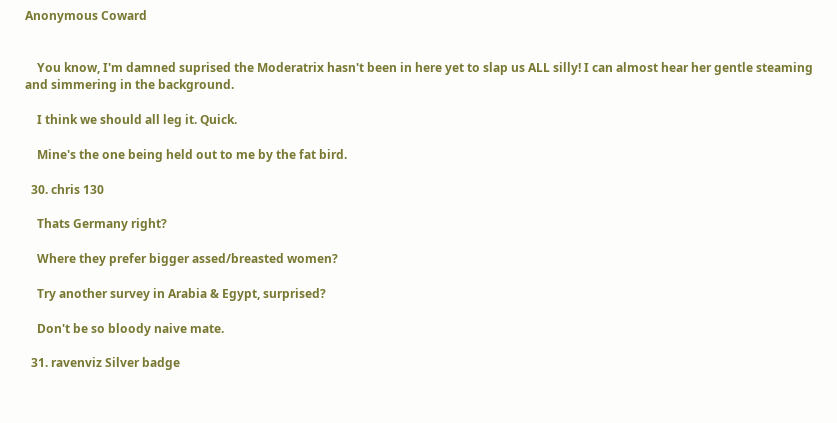Anonymous Coward


    You know, I'm damned suprised the Moderatrix hasn't been in here yet to slap us ALL silly! I can almost hear her gentle steaming and simmering in the background.

    I think we should all leg it. Quick.

    Mine's the one being held out to me by the fat bird.

  30. chris 130

    Thats Germany right?

    Where they prefer bigger assed/breasted women?

    Try another survey in Arabia & Egypt, surprised?

    Don't be so bloody naive mate.

  31. ravenviz Silver badge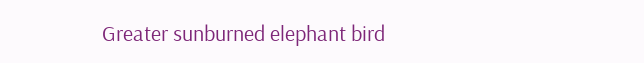Greater sunburned elephant bird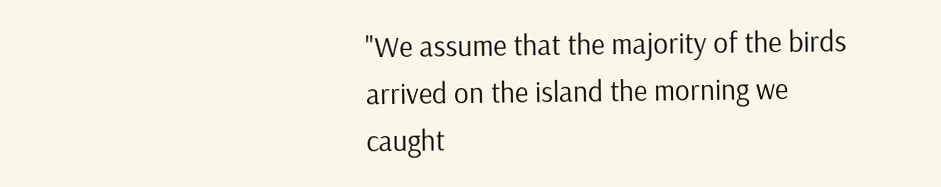"We assume that the majority of the birds arrived on the island the morning we caught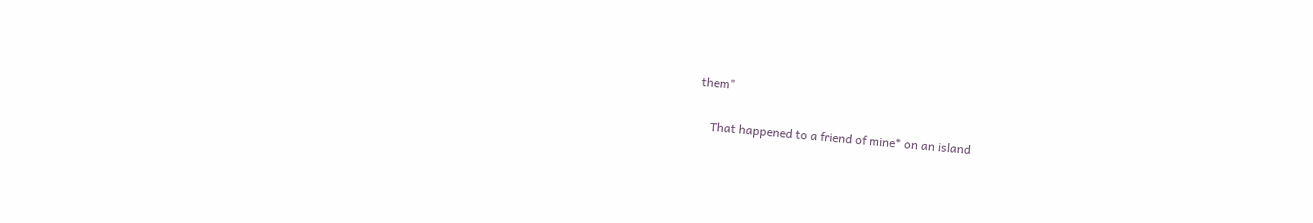them"

    That happened to a friend of mine* on an island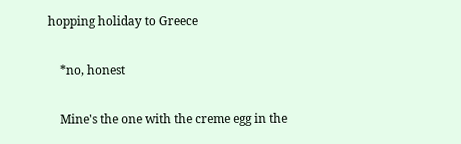hopping holiday to Greece

    *no, honest

    Mine's the one with the creme egg in the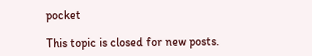pocket

This topic is closed for new posts.